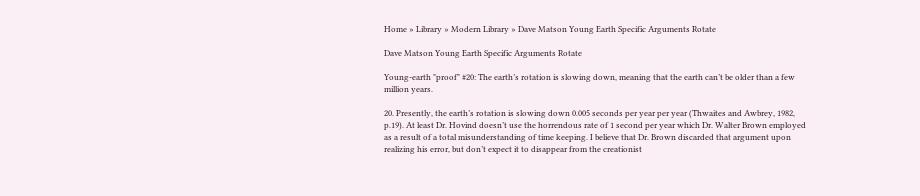Home » Library » Modern Library » Dave Matson Young Earth Specific Arguments Rotate

Dave Matson Young Earth Specific Arguments Rotate

Young-earth "proof" #20: The earth’s rotation is slowing down, meaning that the earth can’t be older than a few million years.

20. Presently, the earth’s rotation is slowing down 0.005 seconds per year per year (Thwaites and Awbrey, 1982, p.19). At least Dr. Hovind doesn’t use the horrendous rate of 1 second per year which Dr. Walter Brown employed as a result of a total misunderstanding of time keeping. I believe that Dr. Brown discarded that argument upon realizing his error, but don’t expect it to disappear from the creationist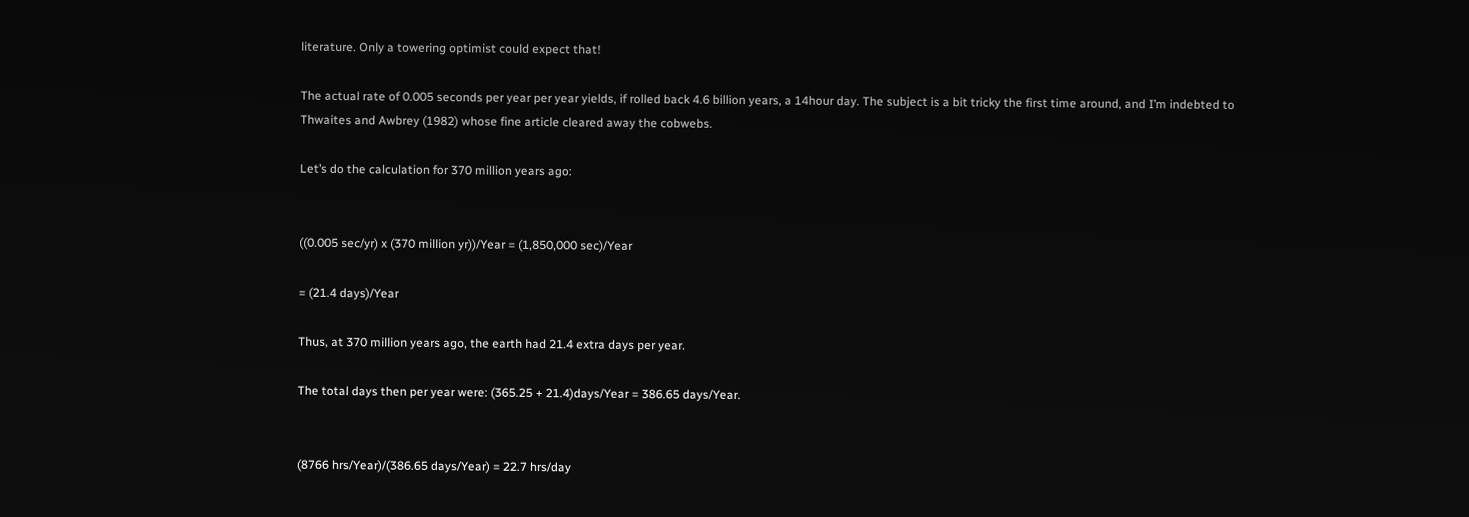literature. Only a towering optimist could expect that!

The actual rate of 0.005 seconds per year per year yields, if rolled back 4.6 billion years, a 14hour day. The subject is a bit tricky the first time around, and I’m indebted to Thwaites and Awbrey (1982) whose fine article cleared away the cobwebs.

Let’s do the calculation for 370 million years ago:


((0.005 sec/yr) x (370 million yr))/Year = (1,850,000 sec)/Year

= (21.4 days)/Year

Thus, at 370 million years ago, the earth had 21.4 extra days per year.

The total days then per year were: (365.25 + 21.4)days/Year = 386.65 days/Year.


(8766 hrs/Year)/(386.65 days/Year) = 22.7 hrs/day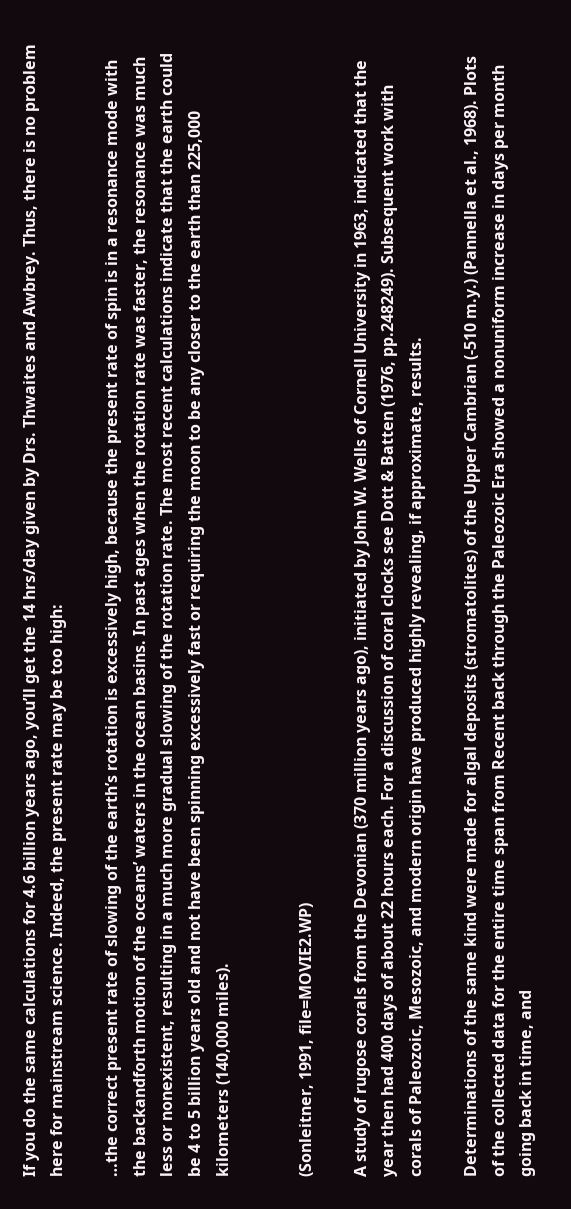If you do the same calculations for 4.6 billion years ago, you’ll get the 14 hrs/day given by Drs. Thwaites and Awbrey. Thus, there is no problem here for mainstream science. Indeed, the present rate may be too high:

…the correct present rate of slowing of the earth’s rotation is excessively high, because the present rate of spin is in a resonance mode with the backandforth motion of the oceans’ waters in the ocean basins. In past ages when the rotation rate was faster, the resonance was much less or nonexistent, resulting in a much more gradual slowing of the rotation rate. The most recent calculations indicate that the earth could be 4 to 5 billion years old and not have been spinning excessively fast or requiring the moon to be any closer to the earth than 225,000 kilometers (140,000 miles).


(Sonleitner, 1991, file=MOVIE2.WP)

A study of rugose corals from the Devonian (370 million years ago), initiated by John W. Wells of Cornell University in 1963, indicated that the year then had 400 days of about 22 hours each. For a discussion of coral clocks see Dott & Batten (1976, pp.248249). Subsequent work with corals of Paleozoic, Mesozoic, and modern origin have produced highly revealing, if approximate, results.

Determinations of the same kind were made for algal deposits (stromatolites) of the Upper Cambrian (-510 m.y.) (Pannella et al., 1968). Plots of the collected data for the entire time span from Recent back through the Paleozoic Era showed a nonuniform increase in days per month going back in time, and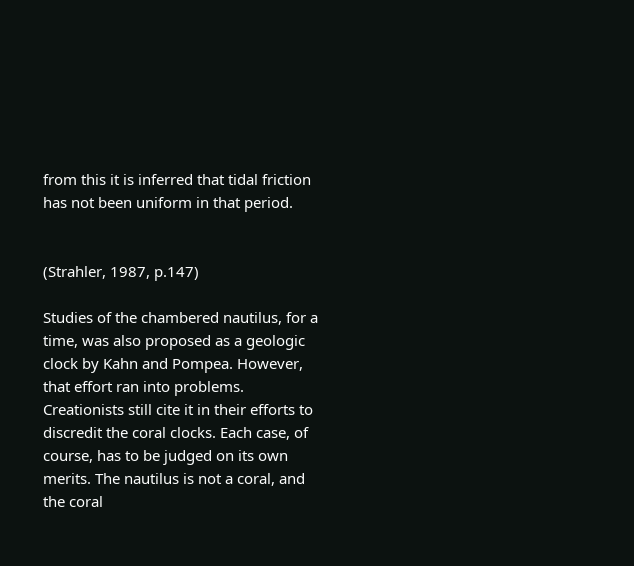from this it is inferred that tidal friction has not been uniform in that period.


(Strahler, 1987, p.147)

Studies of the chambered nautilus, for a time, was also proposed as a geologic clock by Kahn and Pompea. However, that effort ran into problems. Creationists still cite it in their efforts to discredit the coral clocks. Each case, of course, has to be judged on its own merits. The nautilus is not a coral, and the coral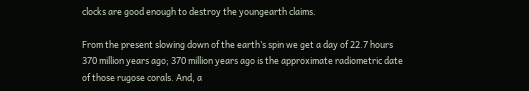clocks are good enough to destroy the youngearth claims.

From the present slowing down of the earth’s spin we get a day of 22.7 hours 370 million years ago; 370 million years ago is the approximate radiometric date of those rugose corals. And, a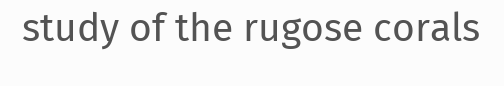study of the rugose corals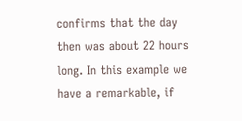confirms that the day then was about 22 hours long. In this example we have a remarkable, if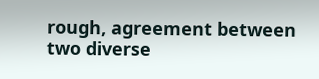rough, agreement between two diverse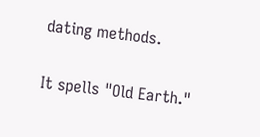dating methods.

It spells "Old Earth."